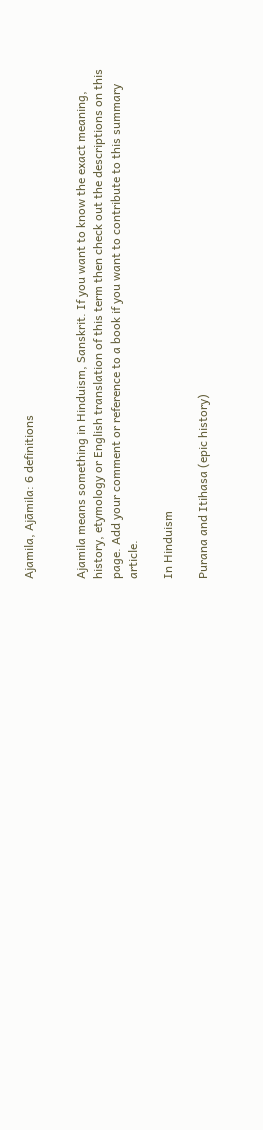Ajamila, Ajāmila: 6 definitions


Ajamila means something in Hinduism, Sanskrit. If you want to know the exact meaning, history, etymology or English translation of this term then check out the descriptions on this page. Add your comment or reference to a book if you want to contribute to this summary article.

In Hinduism

Purana and Itihasa (epic history)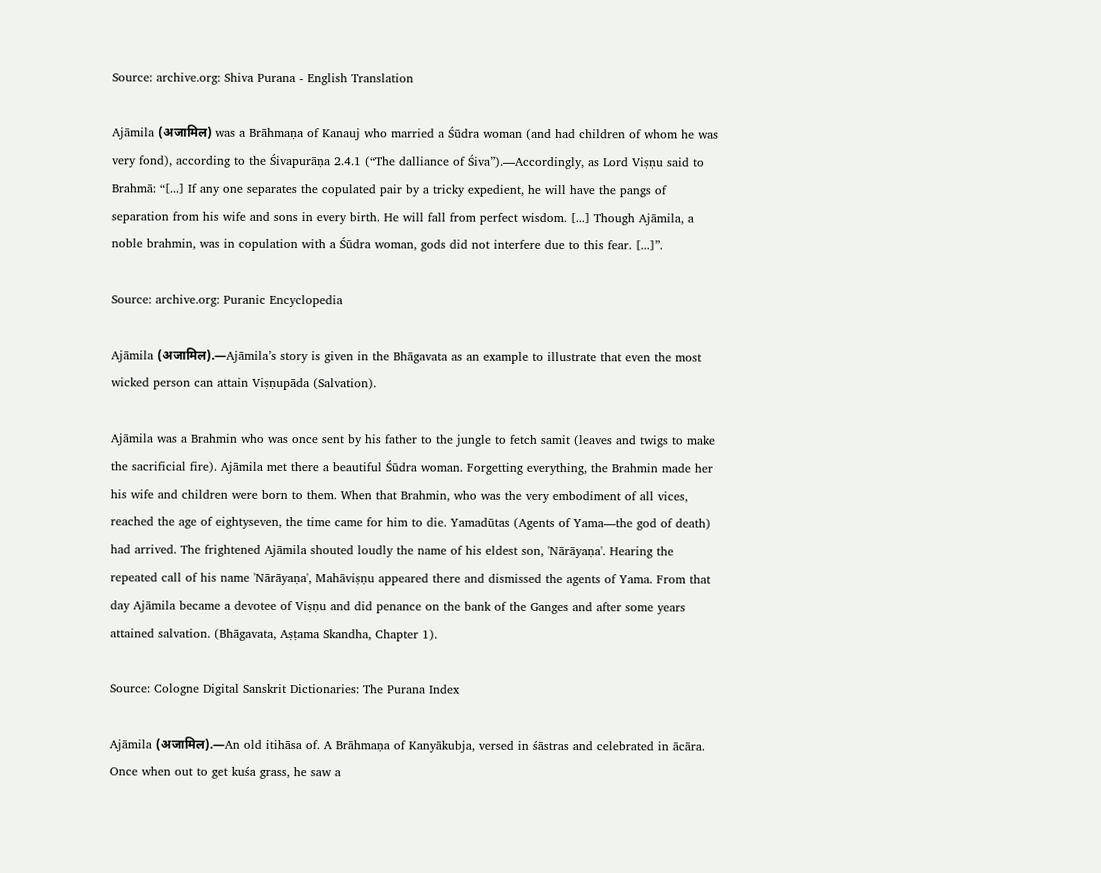Source: archive.org: Shiva Purana - English Translation

Ajāmila (अजामिल) was a Brāhmaṇa of Kanauj who married a Śūdra woman (and had children of whom he was very fond), according to the Śivapurāṇa 2.4.1 (“The dalliance of Śiva”).—Accordingly, as Lord Viṣṇu said to Brahmā: “[...] If any one separates the copulated pair by a tricky expedient, he will have the pangs of separation from his wife and sons in every birth. He will fall from perfect wisdom. [...] Though Ajāmila, a noble brahmin, was in copulation with a Śūdra woman, gods did not interfere due to this fear. [...]”.

Source: archive.org: Puranic Encyclopedia

Ajāmila (अजामिल).—Ajāmila’s story is given in the Bhāgavata as an example to illustrate that even the most wicked person can attain Viṣṇupāda (Salvation).

Ajāmila was a Brahmin who was once sent by his father to the jungle to fetch samit (leaves and twigs to make the sacrificial fire). Ajāmila met there a beautiful Śūdra woman. Forgetting everything, the Brahmin made her his wife and children were born to them. When that Brahmin, who was the very embodiment of all vices, reached the age of eightyseven, the time came for him to die. Yamadūtas (Agents of Yama—the god of death) had arrived. The frightened Ajāmila shouted loudly the name of his eldest son, 'Nārāyaṇa'. Hearing the repeated call of his name 'Nārāyaṇa', Mahāviṣṇu appeared there and dismissed the agents of Yama. From that day Ajāmila became a devotee of Viṣṇu and did penance on the bank of the Ganges and after some years attained salvation. (Bhāgavata, Aṣṭama Skandha, Chapter 1).

Source: Cologne Digital Sanskrit Dictionaries: The Purana Index

Ajāmila (अजामिल).—An old itihāsa of. A Brāhmaṇa of Kanyākubja, versed in śāstras and celebrated in ācāra. Once when out to get kuśa grass, he saw a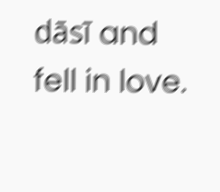dāsī and fell in love.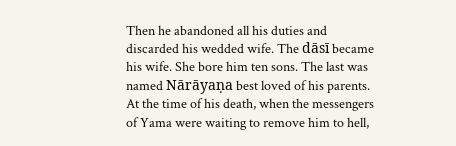Then he abandoned all his duties and discarded his wedded wife. The dāsī became his wife. She bore him ten sons. The last was named Nārāyaṇa best loved of his parents. At the time of his death, when the messengers of Yama were waiting to remove him to hell,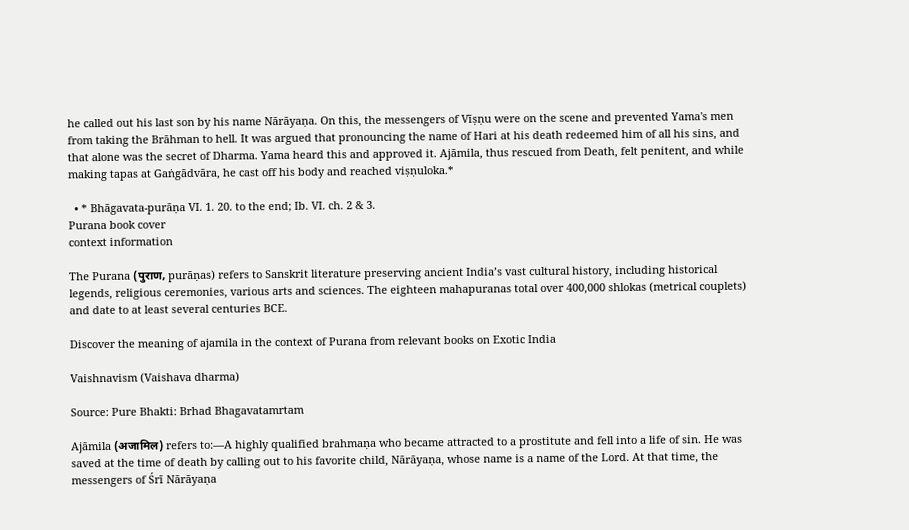he called out his last son by his name Nārāyaṇa. On this, the messengers of Vīṣṇu were on the scene and prevented Yama's men from taking the Brāhman to hell. It was argued that pronouncing the name of Hari at his death redeemed him of all his sins, and that alone was the secret of Dharma. Yama heard this and approved it. Ajāmila, thus rescued from Death, felt penitent, and while making tapas at Gaṅgādvāra, he cast off his body and reached viṣṇuloka.*

  • * Bhāgavata-purāṇa VI. 1. 20. to the end; Ib. VI. ch. 2 & 3.
Purana book cover
context information

The Purana (पुराण, purāṇas) refers to Sanskrit literature preserving ancient India’s vast cultural history, including historical legends, religious ceremonies, various arts and sciences. The eighteen mahapuranas total over 400,000 shlokas (metrical couplets) and date to at least several centuries BCE.

Discover the meaning of ajamila in the context of Purana from relevant books on Exotic India

Vaishnavism (Vaishava dharma)

Source: Pure Bhakti: Brhad Bhagavatamrtam

Ajāmila (अजामिल) refers to:—A highly qualified brahmaṇa who became attracted to a prostitute and fell into a life of sin. He was saved at the time of death by calling out to his favorite child, Nārāyaṇa, whose name is a name of the Lord. At that time, the messengers of Śrī Nārāyaṇa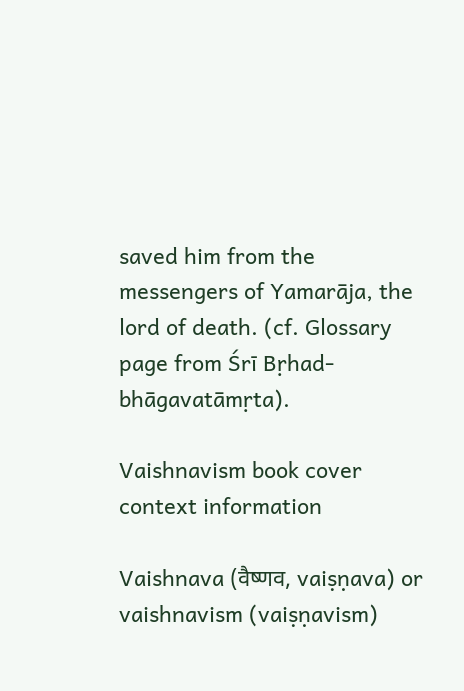saved him from the messengers of Yamarāja, the lord of death. (cf. Glossary page from Śrī Bṛhad-bhāgavatāmṛta).

Vaishnavism book cover
context information

Vaishnava (वैष्णव, vaiṣṇava) or vaishnavism (vaiṣṇavism)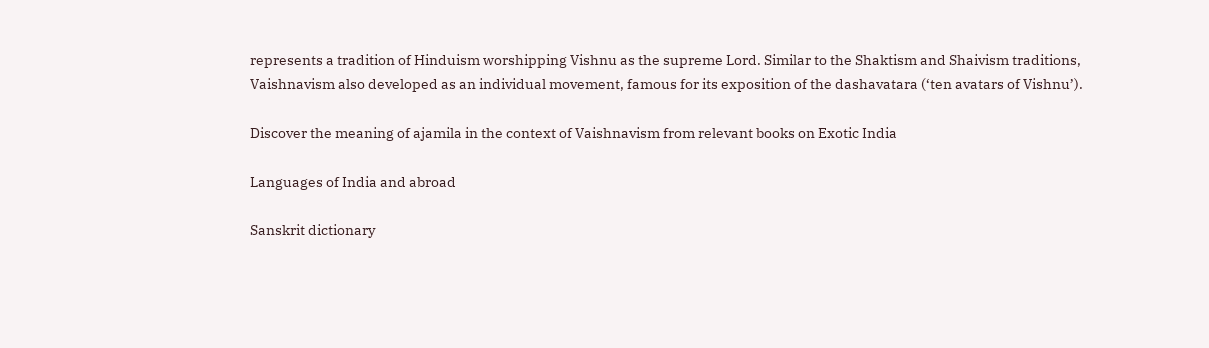represents a tradition of Hinduism worshipping Vishnu as the supreme Lord. Similar to the Shaktism and Shaivism traditions, Vaishnavism also developed as an individual movement, famous for its exposition of the dashavatara (‘ten avatars of Vishnu’).

Discover the meaning of ajamila in the context of Vaishnavism from relevant books on Exotic India

Languages of India and abroad

Sanskrit dictionary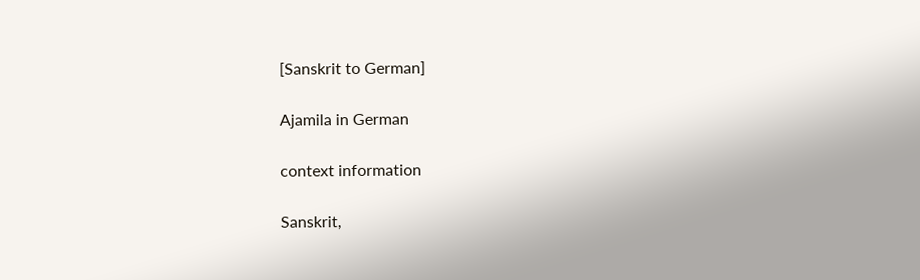[Sanskrit to German]

Ajamila in German

context information

Sanskrit,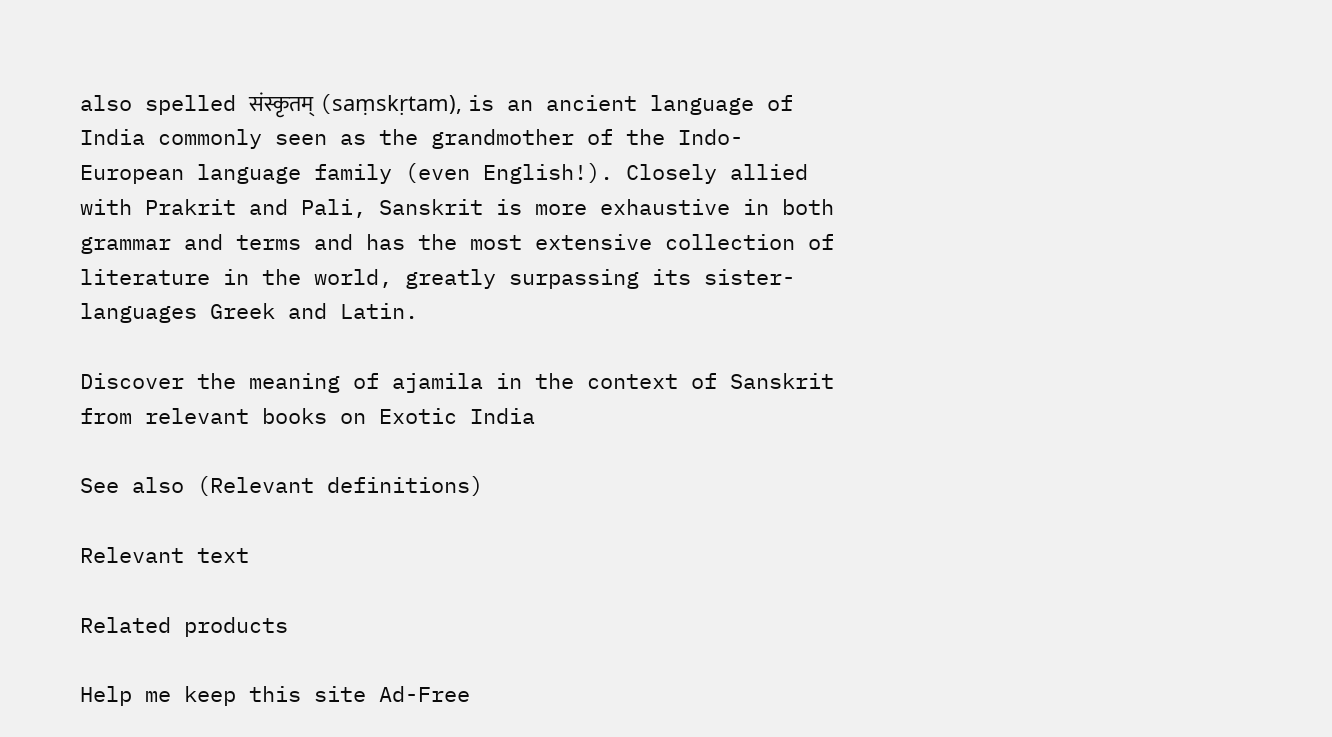also spelled संस्कृतम् (saṃskṛtam), is an ancient language of India commonly seen as the grandmother of the Indo-European language family (even English!). Closely allied with Prakrit and Pali, Sanskrit is more exhaustive in both grammar and terms and has the most extensive collection of literature in the world, greatly surpassing its sister-languages Greek and Latin.

Discover the meaning of ajamila in the context of Sanskrit from relevant books on Exotic India

See also (Relevant definitions)

Relevant text

Related products

Help me keep this site Ad-Free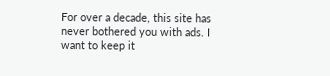For over a decade, this site has never bothered you with ads. I want to keep it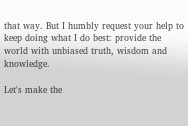that way. But I humbly request your help to keep doing what I do best: provide the world with unbiased truth, wisdom and knowledge.

Let's make the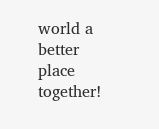world a better place together!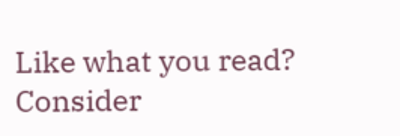Like what you read? Consider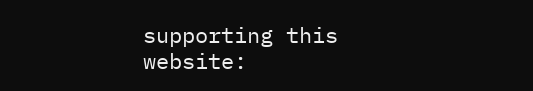supporting this website: